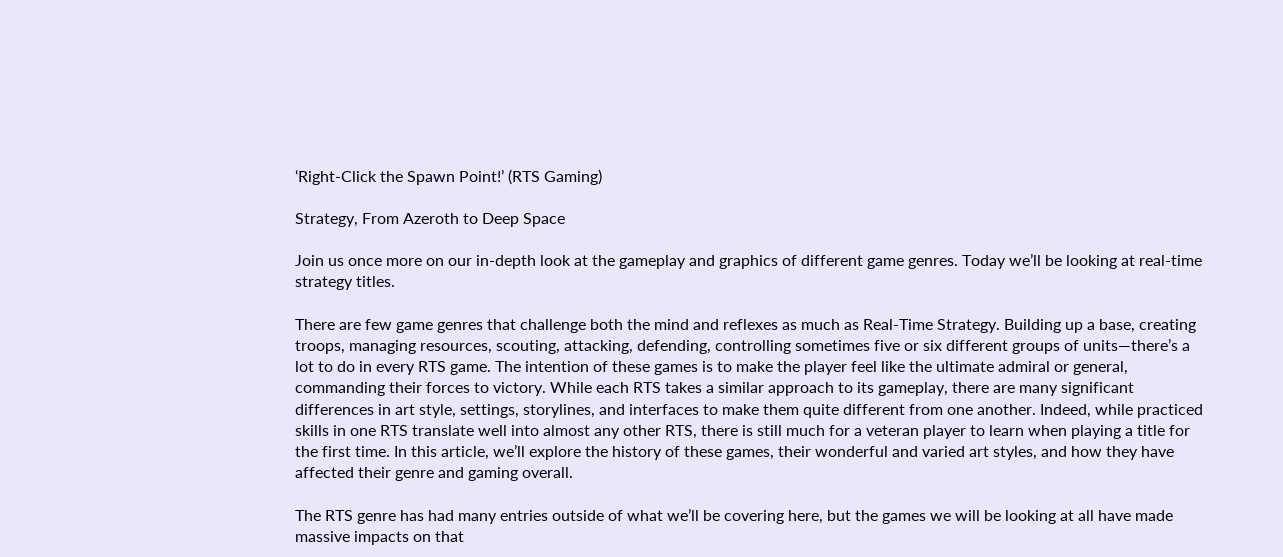‘Right-Click the Spawn Point!’ (RTS Gaming)

Strategy, From Azeroth to Deep Space

Join us once more on our in-depth look at the gameplay and graphics of different game genres. Today we’ll be looking at real-time strategy titles.

There are few game genres that challenge both the mind and reflexes as much as Real-Time Strategy. Building up a base, creating troops, managing resources, scouting, attacking, defending, controlling sometimes five or six different groups of units—there’s a lot to do in every RTS game. The intention of these games is to make the player feel like the ultimate admiral or general, commanding their forces to victory. While each RTS takes a similar approach to its gameplay, there are many significant differences in art style, settings, storylines, and interfaces to make them quite different from one another. Indeed, while practiced skills in one RTS translate well into almost any other RTS, there is still much for a veteran player to learn when playing a title for the first time. In this article, we’ll explore the history of these games, their wonderful and varied art styles, and how they have affected their genre and gaming overall.

The RTS genre has had many entries outside of what we’ll be covering here, but the games we will be looking at all have made massive impacts on that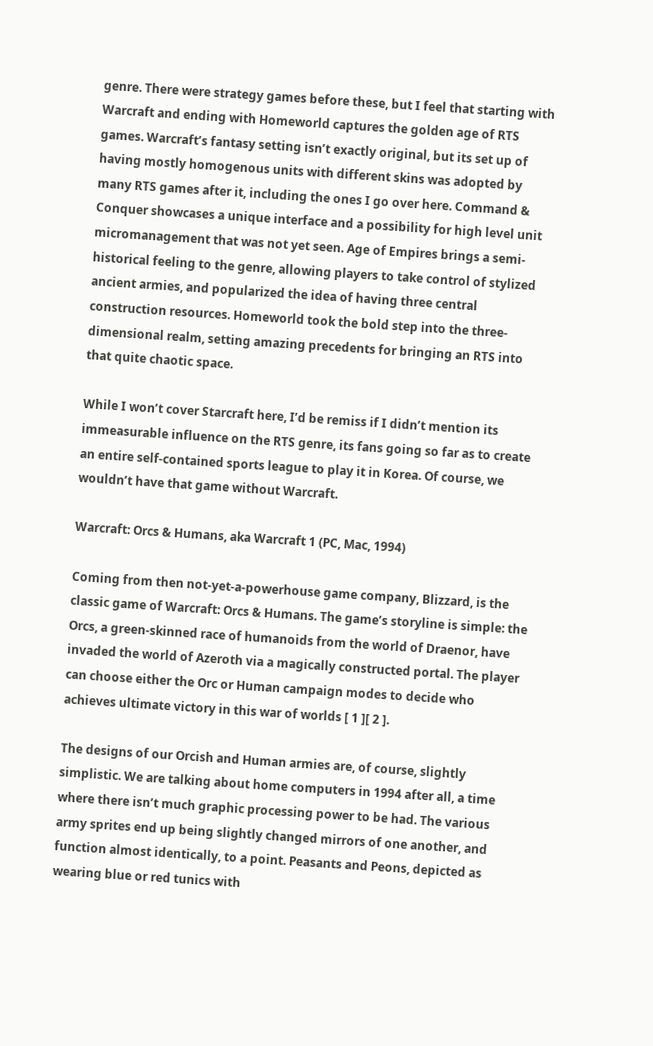genre. There were strategy games before these, but I feel that starting with Warcraft and ending with Homeworld captures the golden age of RTS games. Warcraft’s fantasy setting isn’t exactly original, but its set up of having mostly homogenous units with different skins was adopted by many RTS games after it, including the ones I go over here. Command & Conquer showcases a unique interface and a possibility for high level unit micromanagement that was not yet seen. Age of Empires brings a semi-historical feeling to the genre, allowing players to take control of stylized ancient armies, and popularized the idea of having three central construction resources. Homeworld took the bold step into the three-dimensional realm, setting amazing precedents for bringing an RTS into that quite chaotic space.

While I won’t cover Starcraft here, I’d be remiss if I didn’t mention its immeasurable influence on the RTS genre, its fans going so far as to create an entire self-contained sports league to play it in Korea. Of course, we wouldn’t have that game without Warcraft.

Warcraft: Orcs & Humans, aka Warcraft 1 (PC, Mac, 1994)

Coming from then not-yet-a-powerhouse game company, Blizzard, is the classic game of Warcraft: Orcs & Humans. The game’s storyline is simple: the Orcs, a green-skinned race of humanoids from the world of Draenor, have invaded the world of Azeroth via a magically constructed portal. The player can choose either the Orc or Human campaign modes to decide who achieves ultimate victory in this war of worlds [ 1 ][ 2 ].

The designs of our Orcish and Human armies are, of course, slightly simplistic. We are talking about home computers in 1994 after all, a time where there isn’t much graphic processing power to be had. The various army sprites end up being slightly changed mirrors of one another, and function almost identically, to a point. Peasants and Peons, depicted as wearing blue or red tunics with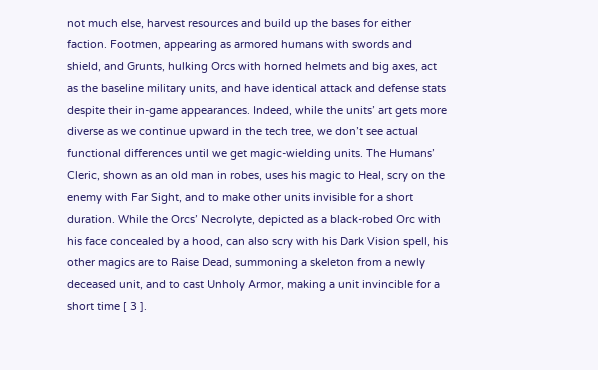not much else, harvest resources and build up the bases for either faction. Footmen, appearing as armored humans with swords and shield, and Grunts, hulking Orcs with horned helmets and big axes, act as the baseline military units, and have identical attack and defense stats despite their in-game appearances. Indeed, while the units’ art gets more diverse as we continue upward in the tech tree, we don’t see actual functional differences until we get magic-wielding units. The Humans’ Cleric, shown as an old man in robes, uses his magic to Heal, scry on the enemy with Far Sight, and to make other units invisible for a short duration. While the Orcs’ Necrolyte, depicted as a black-robed Orc with his face concealed by a hood, can also scry with his Dark Vision spell, his other magics are to Raise Dead, summoning a skeleton from a newly deceased unit, and to cast Unholy Armor, making a unit invincible for a short time [ 3 ].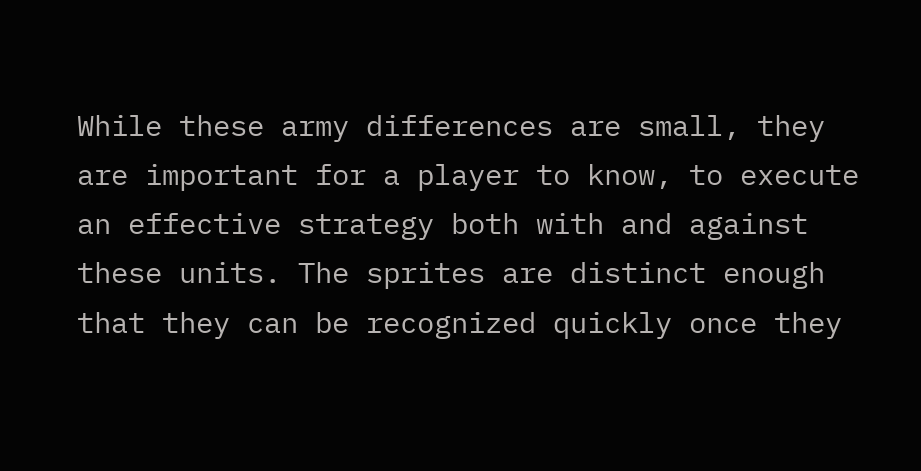While these army differences are small, they are important for a player to know, to execute an effective strategy both with and against these units. The sprites are distinct enough that they can be recognized quickly once they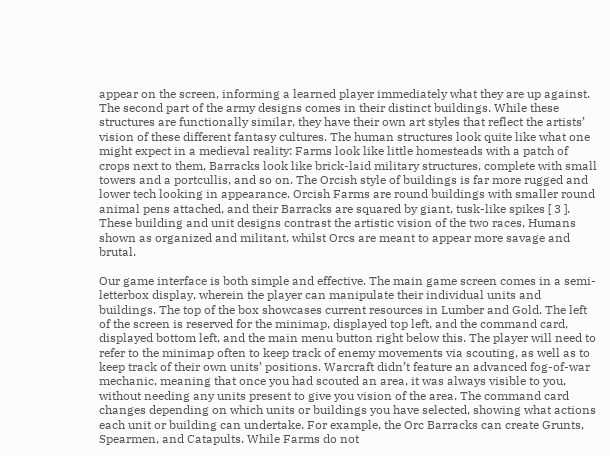appear on the screen, informing a learned player immediately what they are up against. The second part of the army designs comes in their distinct buildings. While these structures are functionally similar, they have their own art styles that reflect the artists’ vision of these different fantasy cultures. The human structures look quite like what one might expect in a medieval reality: Farms look like little homesteads with a patch of crops next to them, Barracks look like brick-laid military structures, complete with small towers and a portcullis, and so on. The Orcish style of buildings is far more rugged and lower tech looking in appearance. Orcish Farms are round buildings with smaller round animal pens attached, and their Barracks are squared by giant, tusk-like spikes [ 3 ]. These building and unit designs contrast the artistic vision of the two races, Humans shown as organized and militant, whilst Orcs are meant to appear more savage and brutal.

Our game interface is both simple and effective. The main game screen comes in a semi-letterbox display, wherein the player can manipulate their individual units and buildings. The top of the box showcases current resources in Lumber and Gold. The left of the screen is reserved for the minimap, displayed top left, and the command card, displayed bottom left, and the main menu button right below this. The player will need to refer to the minimap often to keep track of enemy movements via scouting, as well as to keep track of their own units’ positions. Warcraft didn’t feature an advanced fog-of-war mechanic, meaning that once you had scouted an area, it was always visible to you, without needing any units present to give you vision of the area. The command card changes depending on which units or buildings you have selected, showing what actions each unit or building can undertake. For example, the Orc Barracks can create Grunts, Spearmen, and Catapults. While Farms do not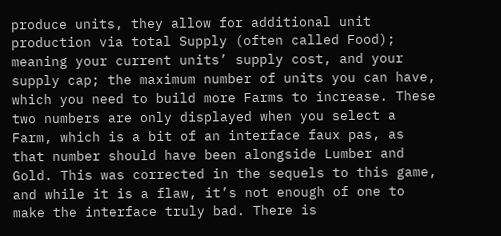produce units, they allow for additional unit production via total Supply (often called Food); meaning your current units’ supply cost, and your supply cap; the maximum number of units you can have, which you need to build more Farms to increase. These two numbers are only displayed when you select a Farm, which is a bit of an interface faux pas, as that number should have been alongside Lumber and Gold. This was corrected in the sequels to this game, and while it is a flaw, it’s not enough of one to make the interface truly bad. There is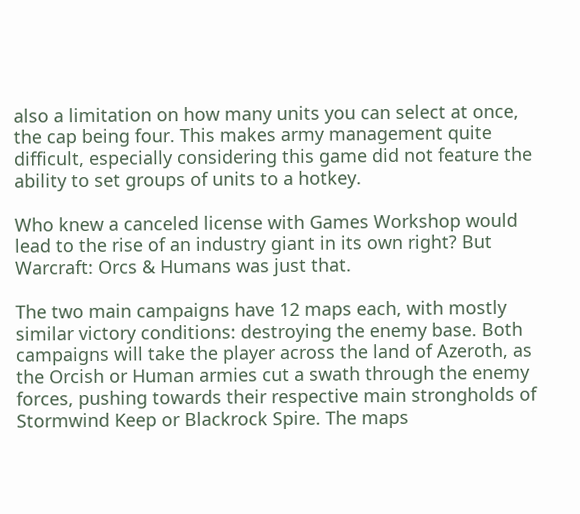also a limitation on how many units you can select at once, the cap being four. This makes army management quite difficult, especially considering this game did not feature the ability to set groups of units to a hotkey.

Who knew a canceled license with Games Workshop would lead to the rise of an industry giant in its own right? But Warcraft: Orcs & Humans was just that.

The two main campaigns have 12 maps each, with mostly similar victory conditions: destroying the enemy base. Both campaigns will take the player across the land of Azeroth, as the Orcish or Human armies cut a swath through the enemy forces, pushing towards their respective main strongholds of Stormwind Keep or Blackrock Spire. The maps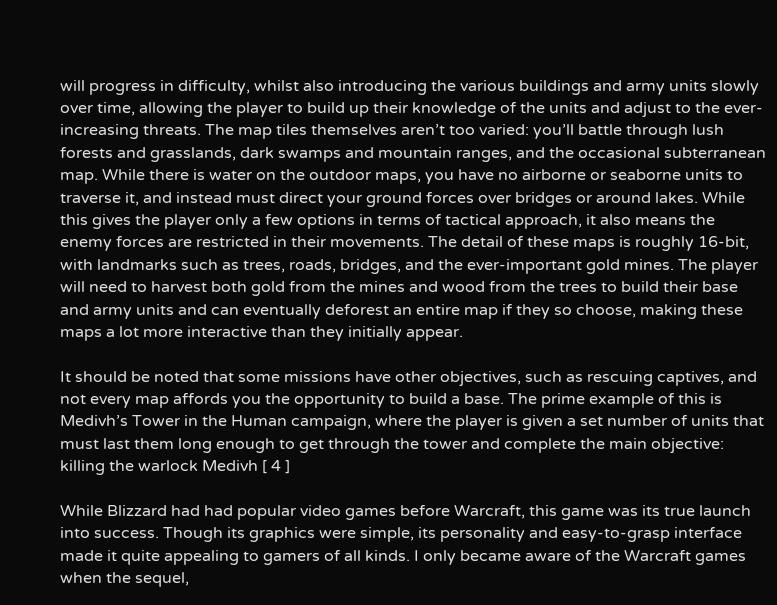will progress in difficulty, whilst also introducing the various buildings and army units slowly over time, allowing the player to build up their knowledge of the units and adjust to the ever-increasing threats. The map tiles themselves aren’t too varied: you’ll battle through lush forests and grasslands, dark swamps and mountain ranges, and the occasional subterranean map. While there is water on the outdoor maps, you have no airborne or seaborne units to traverse it, and instead must direct your ground forces over bridges or around lakes. While this gives the player only a few options in terms of tactical approach, it also means the enemy forces are restricted in their movements. The detail of these maps is roughly 16-bit, with landmarks such as trees, roads, bridges, and the ever-important gold mines. The player will need to harvest both gold from the mines and wood from the trees to build their base and army units and can eventually deforest an entire map if they so choose, making these maps a lot more interactive than they initially appear.

It should be noted that some missions have other objectives, such as rescuing captives, and not every map affords you the opportunity to build a base. The prime example of this is Medivh’s Tower in the Human campaign, where the player is given a set number of units that must last them long enough to get through the tower and complete the main objective: killing the warlock Medivh [ 4 ]

While Blizzard had had popular video games before Warcraft, this game was its true launch into success. Though its graphics were simple, its personality and easy-to-grasp interface made it quite appealing to gamers of all kinds. I only became aware of the Warcraft games when the sequel,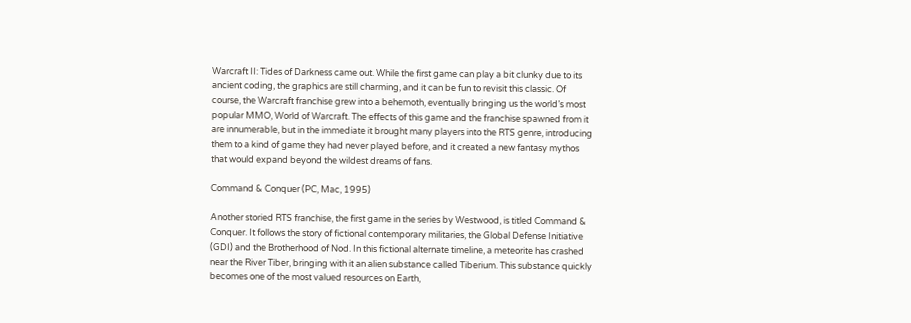Warcraft II: Tides of Darkness came out. While the first game can play a bit clunky due to its ancient coding, the graphics are still charming, and it can be fun to revisit this classic. Of course, the Warcraft franchise grew into a behemoth, eventually bringing us the world’s most popular MMO, World of Warcraft. The effects of this game and the franchise spawned from it are innumerable, but in the immediate it brought many players into the RTS genre, introducing them to a kind of game they had never played before, and it created a new fantasy mythos that would expand beyond the wildest dreams of fans.

Command & Conquer (PC, Mac, 1995)

Another storied RTS franchise, the first game in the series by Westwood, is titled Command & Conquer. It follows the story of fictional contemporary militaries, the Global Defense Initiative (GDI) and the Brotherhood of Nod. In this fictional alternate timeline, a meteorite has crashed near the River Tiber, bringing with it an alien substance called Tiberium. This substance quickly becomes one of the most valued resources on Earth,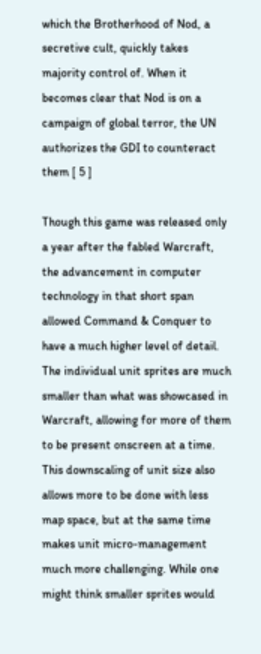which the Brotherhood of Nod, a secretive cult, quickly takes majority control of. When it becomes clear that Nod is on a campaign of global terror, the UN authorizes the GDI to counteract them [ 5 ]

Though this game was released only a year after the fabled Warcraft, the advancement in computer technology in that short span allowed Command & Conquer to have a much higher level of detail. The individual unit sprites are much smaller than what was showcased in Warcraft, allowing for more of them to be present onscreen at a time. This downscaling of unit size also allows more to be done with less map space, but at the same time makes unit micro-management much more challenging. While one might think smaller sprites would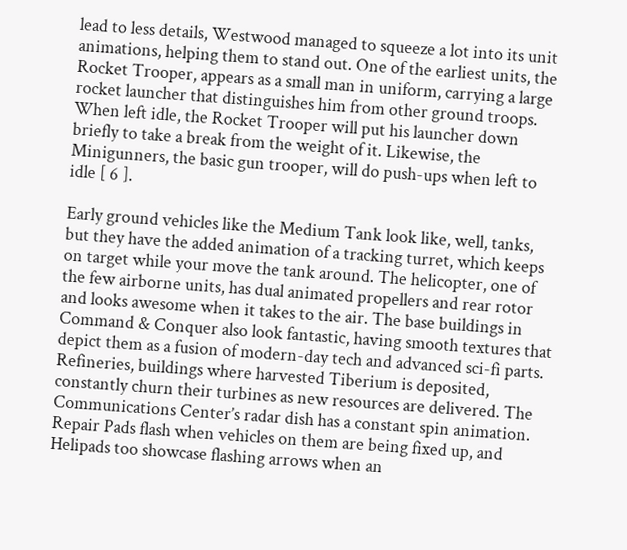lead to less details, Westwood managed to squeeze a lot into its unit animations, helping them to stand out. One of the earliest units, the Rocket Trooper, appears as a small man in uniform, carrying a large rocket launcher that distinguishes him from other ground troops. When left idle, the Rocket Trooper will put his launcher down briefly to take a break from the weight of it. Likewise, the Minigunners, the basic gun trooper, will do push-ups when left to idle [ 6 ].

Early ground vehicles like the Medium Tank look like, well, tanks, but they have the added animation of a tracking turret, which keeps on target while your move the tank around. The helicopter, one of the few airborne units, has dual animated propellers and rear rotor and looks awesome when it takes to the air. The base buildings in Command & Conquer also look fantastic, having smooth textures that depict them as a fusion of modern-day tech and advanced sci-fi parts. Refineries, buildings where harvested Tiberium is deposited, constantly churn their turbines as new resources are delivered. The Communications Center’s radar dish has a constant spin animation. Repair Pads flash when vehicles on them are being fixed up, and Helipads too showcase flashing arrows when an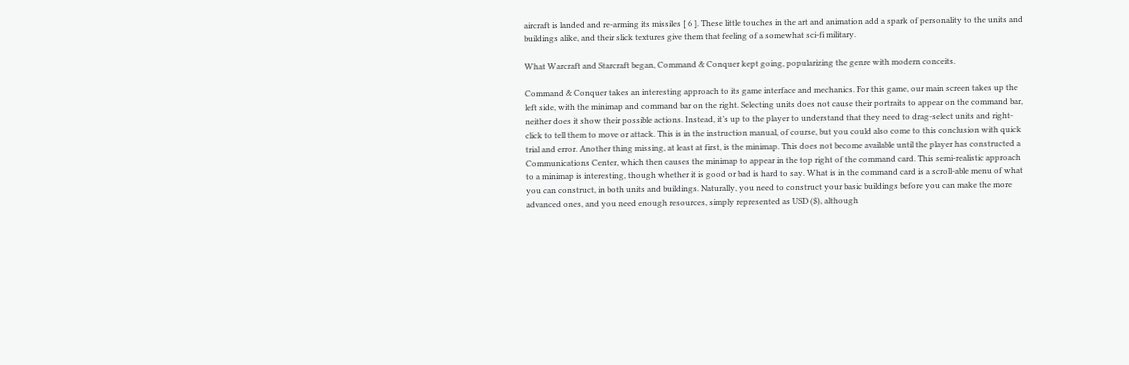aircraft is landed and re-arming its missiles [ 6 ]. These little touches in the art and animation add a spark of personality to the units and buildings alike, and their slick textures give them that feeling of a somewhat sci-fi military.

What Warcraft and Starcraft began, Command & Conquer kept going, popularizing the genre with modern conceits.

Command & Conquer takes an interesting approach to its game interface and mechanics. For this game, our main screen takes up the left side, with the minimap and command bar on the right. Selecting units does not cause their portraits to appear on the command bar, neither does it show their possible actions. Instead, it’s up to the player to understand that they need to drag-select units and right-click to tell them to move or attack. This is in the instruction manual, of course, but you could also come to this conclusion with quick trial and error. Another thing missing, at least at first, is the minimap. This does not become available until the player has constructed a Communications Center, which then causes the minimap to appear in the top right of the command card. This semi-realistic approach to a minimap is interesting, though whether it is good or bad is hard to say. What is in the command card is a scroll-able menu of what you can construct, in both units and buildings. Naturally, you need to construct your basic buildings before you can make the more advanced ones, and you need enough resources, simply represented as USD ($), although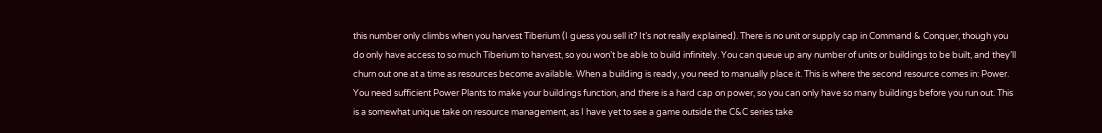this number only climbs when you harvest Tiberium (I guess you sell it? It’s not really explained). There is no unit or supply cap in Command & Conquer, though you do only have access to so much Tiberium to harvest, so you won’t be able to build infinitely. You can queue up any number of units or buildings to be built, and they’ll churn out one at a time as resources become available. When a building is ready, you need to manually place it. This is where the second resource comes in: Power. You need sufficient Power Plants to make your buildings function, and there is a hard cap on power, so you can only have so many buildings before you run out. This is a somewhat unique take on resource management, as I have yet to see a game outside the C&C series take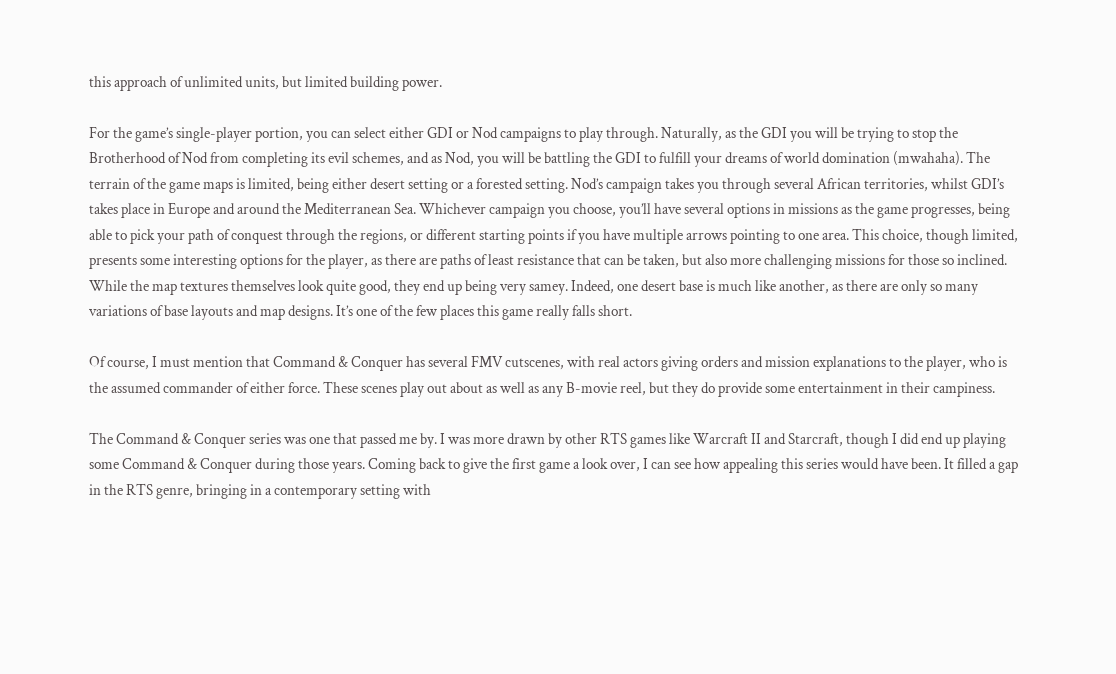this approach of unlimited units, but limited building power.

For the game’s single-player portion, you can select either GDI or Nod campaigns to play through. Naturally, as the GDI you will be trying to stop the Brotherhood of Nod from completing its evil schemes, and as Nod, you will be battling the GDI to fulfill your dreams of world domination (mwahaha). The terrain of the game maps is limited, being either desert setting or a forested setting. Nod’s campaign takes you through several African territories, whilst GDI’s takes place in Europe and around the Mediterranean Sea. Whichever campaign you choose, you’ll have several options in missions as the game progresses, being able to pick your path of conquest through the regions, or different starting points if you have multiple arrows pointing to one area. This choice, though limited, presents some interesting options for the player, as there are paths of least resistance that can be taken, but also more challenging missions for those so inclined. While the map textures themselves look quite good, they end up being very samey. Indeed, one desert base is much like another, as there are only so many variations of base layouts and map designs. It’s one of the few places this game really falls short.

Of course, I must mention that Command & Conquer has several FMV cutscenes, with real actors giving orders and mission explanations to the player, who is the assumed commander of either force. These scenes play out about as well as any B-movie reel, but they do provide some entertainment in their campiness.

The Command & Conquer series was one that passed me by. I was more drawn by other RTS games like Warcraft II and Starcraft, though I did end up playing some Command & Conquer during those years. Coming back to give the first game a look over, I can see how appealing this series would have been. It filled a gap in the RTS genre, bringing in a contemporary setting with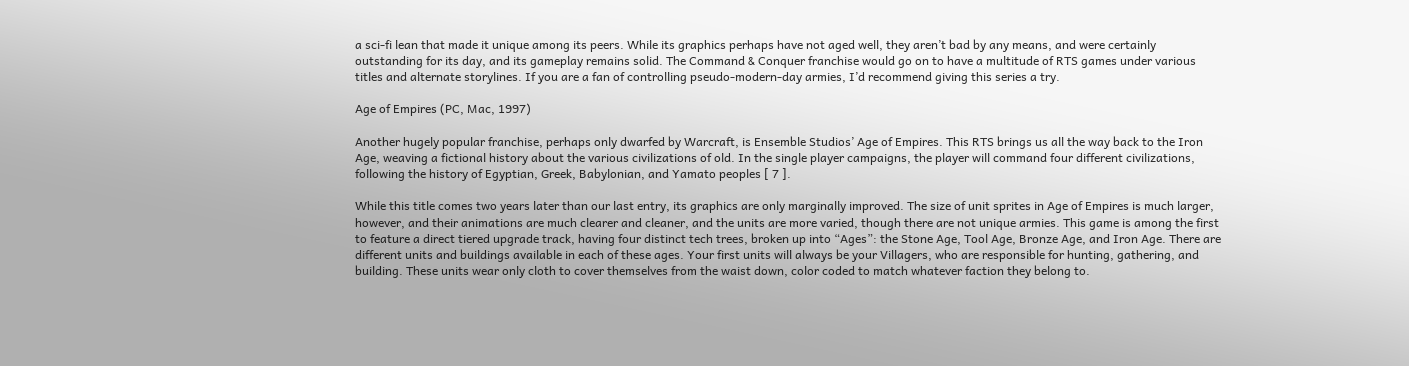a sci-fi lean that made it unique among its peers. While its graphics perhaps have not aged well, they aren’t bad by any means, and were certainly outstanding for its day, and its gameplay remains solid. The Command & Conquer franchise would go on to have a multitude of RTS games under various titles and alternate storylines. If you are a fan of controlling pseudo-modern-day armies, I’d recommend giving this series a try.

Age of Empires (PC, Mac, 1997)

Another hugely popular franchise, perhaps only dwarfed by Warcraft, is Ensemble Studios’ Age of Empires. This RTS brings us all the way back to the Iron Age, weaving a fictional history about the various civilizations of old. In the single player campaigns, the player will command four different civilizations, following the history of Egyptian, Greek, Babylonian, and Yamato peoples [ 7 ].

While this title comes two years later than our last entry, its graphics are only marginally improved. The size of unit sprites in Age of Empires is much larger, however, and their animations are much clearer and cleaner, and the units are more varied, though there are not unique armies. This game is among the first to feature a direct tiered upgrade track, having four distinct tech trees, broken up into “Ages”: the Stone Age, Tool Age, Bronze Age, and Iron Age. There are different units and buildings available in each of these ages. Your first units will always be your Villagers, who are responsible for hunting, gathering, and building. These units wear only cloth to cover themselves from the waist down, color coded to match whatever faction they belong to.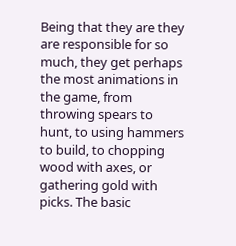Being that they are they are responsible for so much, they get perhaps the most animations in the game, from throwing spears to hunt, to using hammers to build, to chopping wood with axes, or gathering gold with picks. The basic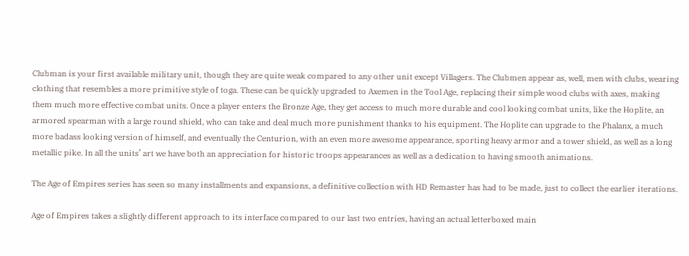Clubman is your first available military unit, though they are quite weak compared to any other unit except Villagers. The Clubmen appear as, well, men with clubs, wearing clothing that resembles a more primitive style of toga. These can be quickly upgraded to Axemen in the Tool Age, replacing their simple wood clubs with axes, making them much more effective combat units. Once a player enters the Bronze Age, they get access to much more durable and cool looking combat units, like the Hoplite, an armored spearman with a large round shield, who can take and deal much more punishment thanks to his equipment. The Hoplite can upgrade to the Phalanx, a much more badass looking version of himself, and eventually the Centurion, with an even more awesome appearance, sporting heavy armor and a tower shield, as well as a long metallic pike. In all the units’ art we have both an appreciation for historic troops appearances as well as a dedication to having smooth animations.

The Age of Empires series has seen so many installments and expansions, a definitive collection with HD Remaster has had to be made, just to collect the earlier iterations.

Age of Empires takes a slightly different approach to its interface compared to our last two entries, having an actual letterboxed main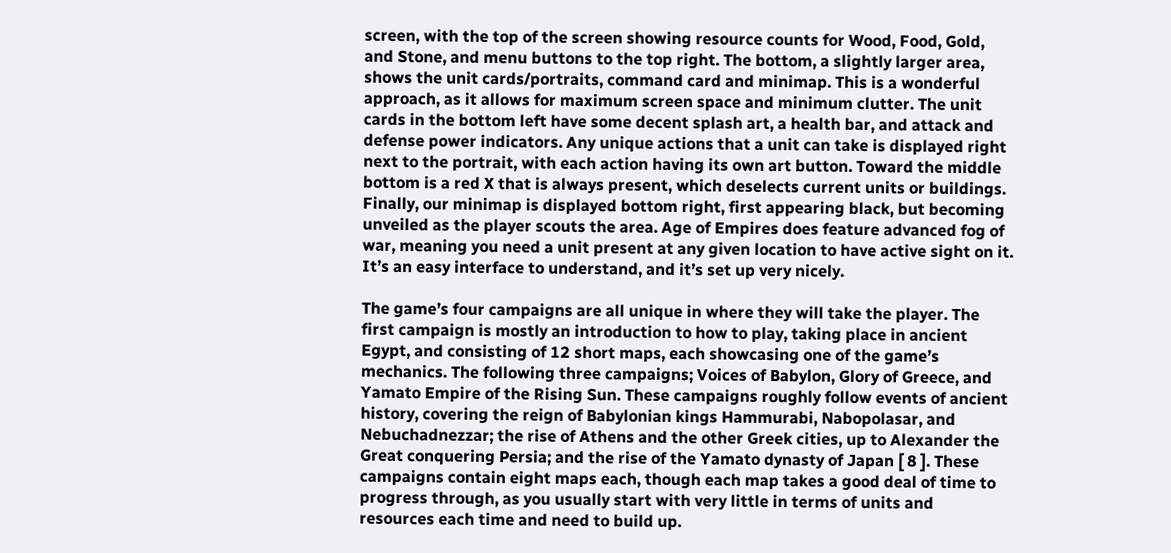screen, with the top of the screen showing resource counts for Wood, Food, Gold, and Stone, and menu buttons to the top right. The bottom, a slightly larger area, shows the unit cards/portraits, command card and minimap. This is a wonderful approach, as it allows for maximum screen space and minimum clutter. The unit cards in the bottom left have some decent splash art, a health bar, and attack and defense power indicators. Any unique actions that a unit can take is displayed right next to the portrait, with each action having its own art button. Toward the middle bottom is a red X that is always present, which deselects current units or buildings. Finally, our minimap is displayed bottom right, first appearing black, but becoming unveiled as the player scouts the area. Age of Empires does feature advanced fog of war, meaning you need a unit present at any given location to have active sight on it. It’s an easy interface to understand, and it’s set up very nicely.

The game’s four campaigns are all unique in where they will take the player. The first campaign is mostly an introduction to how to play, taking place in ancient Egypt, and consisting of 12 short maps, each showcasing one of the game’s mechanics. The following three campaigns; Voices of Babylon, Glory of Greece, and Yamato Empire of the Rising Sun. These campaigns roughly follow events of ancient history, covering the reign of Babylonian kings Hammurabi, Nabopolasar, and Nebuchadnezzar; the rise of Athens and the other Greek cities, up to Alexander the Great conquering Persia; and the rise of the Yamato dynasty of Japan [ 8 ]. These campaigns contain eight maps each, though each map takes a good deal of time to progress through, as you usually start with very little in terms of units and resources each time and need to build up.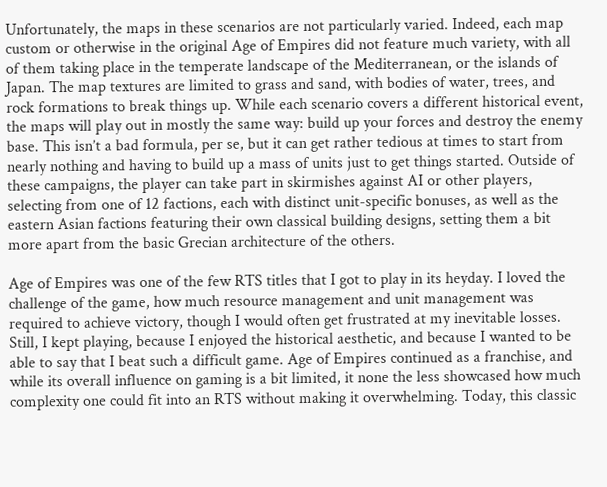Unfortunately, the maps in these scenarios are not particularly varied. Indeed, each map custom or otherwise in the original Age of Empires did not feature much variety, with all of them taking place in the temperate landscape of the Mediterranean, or the islands of Japan. The map textures are limited to grass and sand, with bodies of water, trees, and rock formations to break things up. While each scenario covers a different historical event, the maps will play out in mostly the same way: build up your forces and destroy the enemy base. This isn’t a bad formula, per se, but it can get rather tedious at times to start from nearly nothing and having to build up a mass of units just to get things started. Outside of these campaigns, the player can take part in skirmishes against AI or other players, selecting from one of 12 factions, each with distinct unit-specific bonuses, as well as the eastern Asian factions featuring their own classical building designs, setting them a bit more apart from the basic Grecian architecture of the others.

Age of Empires was one of the few RTS titles that I got to play in its heyday. I loved the challenge of the game, how much resource management and unit management was required to achieve victory, though I would often get frustrated at my inevitable losses. Still, I kept playing, because I enjoyed the historical aesthetic, and because I wanted to be able to say that I beat such a difficult game. Age of Empires continued as a franchise, and while its overall influence on gaming is a bit limited, it none the less showcased how much complexity one could fit into an RTS without making it overwhelming. Today, this classic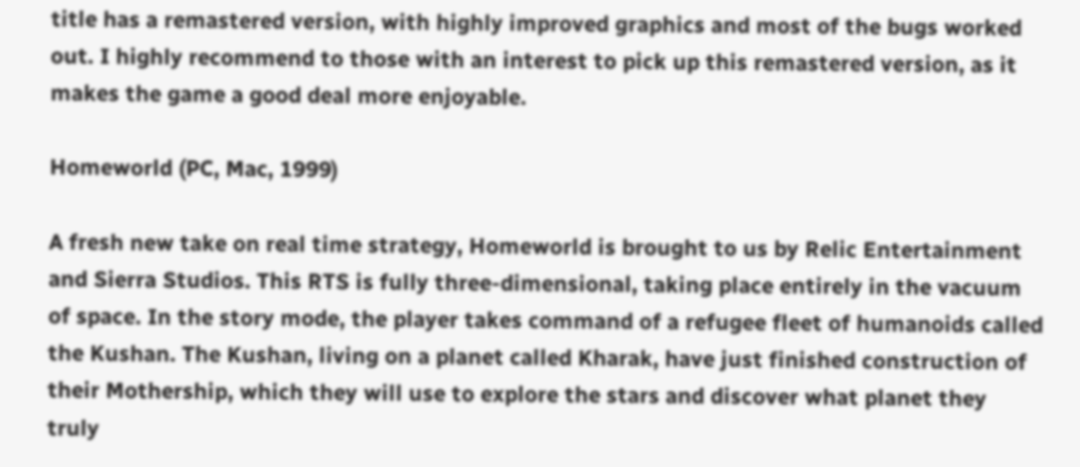title has a remastered version, with highly improved graphics and most of the bugs worked out. I highly recommend to those with an interest to pick up this remastered version, as it makes the game a good deal more enjoyable.

Homeworld (PC, Mac, 1999)

A fresh new take on real time strategy, Homeworld is brought to us by Relic Entertainment and Sierra Studios. This RTS is fully three-dimensional, taking place entirely in the vacuum of space. In the story mode, the player takes command of a refugee fleet of humanoids called the Kushan. The Kushan, living on a planet called Kharak, have just finished construction of their Mothership, which they will use to explore the stars and discover what planet they truly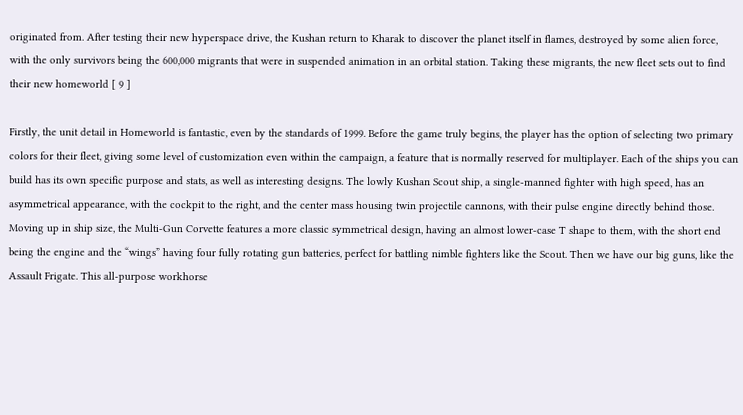originated from. After testing their new hyperspace drive, the Kushan return to Kharak to discover the planet itself in flames, destroyed by some alien force, with the only survivors being the 600,000 migrants that were in suspended animation in an orbital station. Taking these migrants, the new fleet sets out to find their new homeworld [ 9 ]

Firstly, the unit detail in Homeworld is fantastic, even by the standards of 1999. Before the game truly begins, the player has the option of selecting two primary colors for their fleet, giving some level of customization even within the campaign, a feature that is normally reserved for multiplayer. Each of the ships you can build has its own specific purpose and stats, as well as interesting designs. The lowly Kushan Scout ship, a single-manned fighter with high speed, has an asymmetrical appearance, with the cockpit to the right, and the center mass housing twin projectile cannons, with their pulse engine directly behind those. Moving up in ship size, the Multi-Gun Corvette features a more classic symmetrical design, having an almost lower-case T shape to them, with the short end being the engine and the “wings” having four fully rotating gun batteries, perfect for battling nimble fighters like the Scout. Then we have our big guns, like the Assault Frigate. This all-purpose workhorse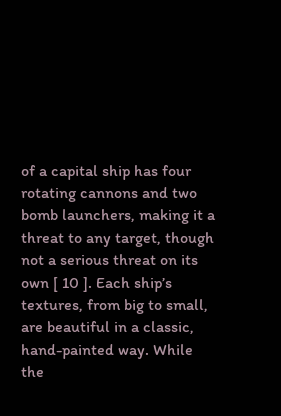of a capital ship has four rotating cannons and two bomb launchers, making it a threat to any target, though not a serious threat on its own [ 10 ]. Each ship’s textures, from big to small, are beautiful in a classic, hand-painted way. While the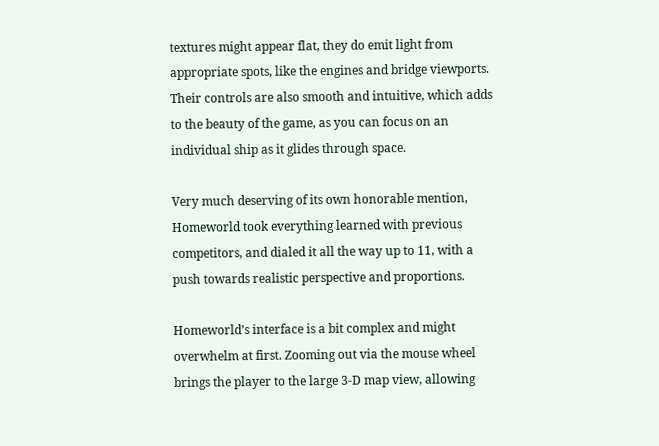textures might appear flat, they do emit light from appropriate spots, like the engines and bridge viewports. Their controls are also smooth and intuitive, which adds to the beauty of the game, as you can focus on an individual ship as it glides through space.

Very much deserving of its own honorable mention, Homeworld took everything learned with previous competitors, and dialed it all the way up to 11, with a push towards realistic perspective and proportions.

Homeworld’s interface is a bit complex and might overwhelm at first. Zooming out via the mouse wheel brings the player to the large 3-D map view, allowing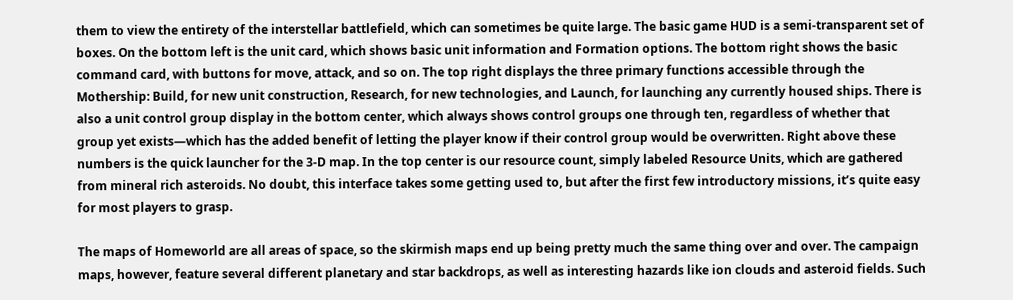them to view the entirety of the interstellar battlefield, which can sometimes be quite large. The basic game HUD is a semi-transparent set of boxes. On the bottom left is the unit card, which shows basic unit information and Formation options. The bottom right shows the basic command card, with buttons for move, attack, and so on. The top right displays the three primary functions accessible through the Mothership: Build, for new unit construction, Research, for new technologies, and Launch, for launching any currently housed ships. There is also a unit control group display in the bottom center, which always shows control groups one through ten, regardless of whether that group yet exists—which has the added benefit of letting the player know if their control group would be overwritten. Right above these numbers is the quick launcher for the 3-D map. In the top center is our resource count, simply labeled Resource Units, which are gathered from mineral rich asteroids. No doubt, this interface takes some getting used to, but after the first few introductory missions, it’s quite easy for most players to grasp.

The maps of Homeworld are all areas of space, so the skirmish maps end up being pretty much the same thing over and over. The campaign maps, however, feature several different planetary and star backdrops, as well as interesting hazards like ion clouds and asteroid fields. Such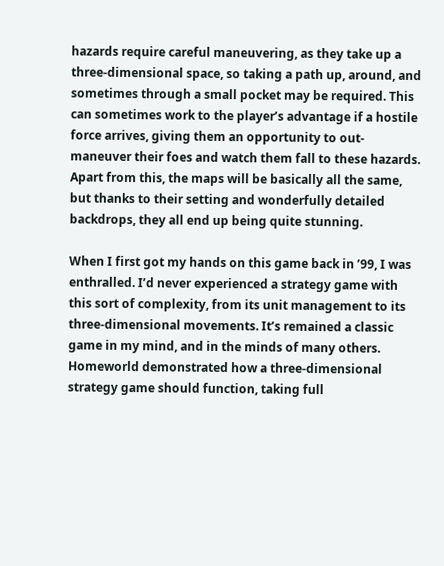hazards require careful maneuvering, as they take up a three-dimensional space, so taking a path up, around, and sometimes through a small pocket may be required. This can sometimes work to the player’s advantage if a hostile force arrives, giving them an opportunity to out-maneuver their foes and watch them fall to these hazards. Apart from this, the maps will be basically all the same, but thanks to their setting and wonderfully detailed backdrops, they all end up being quite stunning.

When I first got my hands on this game back in ’99, I was enthralled. I’d never experienced a strategy game with this sort of complexity, from its unit management to its three-dimensional movements. It’s remained a classic game in my mind, and in the minds of many others. Homeworld demonstrated how a three-dimensional strategy game should function, taking full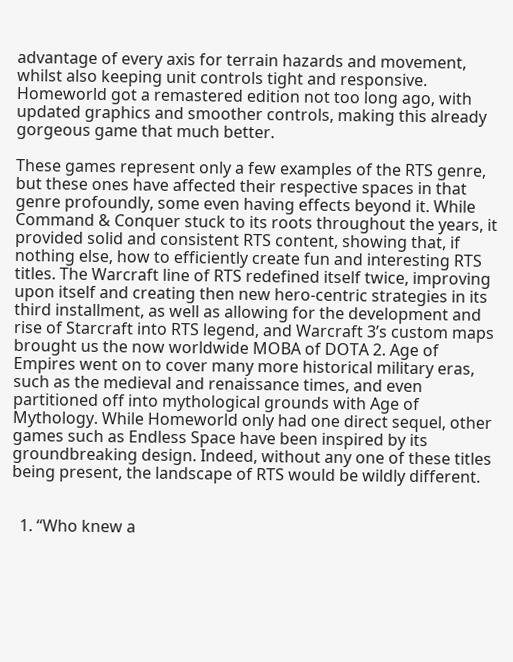advantage of every axis for terrain hazards and movement, whilst also keeping unit controls tight and responsive. Homeworld got a remastered edition not too long ago, with updated graphics and smoother controls, making this already gorgeous game that much better.

These games represent only a few examples of the RTS genre, but these ones have affected their respective spaces in that genre profoundly, some even having effects beyond it. While Command & Conquer stuck to its roots throughout the years, it provided solid and consistent RTS content, showing that, if nothing else, how to efficiently create fun and interesting RTS titles. The Warcraft line of RTS redefined itself twice, improving upon itself and creating then new hero-centric strategies in its third installment, as well as allowing for the development and rise of Starcraft into RTS legend, and Warcraft 3’s custom maps brought us the now worldwide MOBA of DOTA 2. Age of Empires went on to cover many more historical military eras, such as the medieval and renaissance times, and even partitioned off into mythological grounds with Age of Mythology. While Homeworld only had one direct sequel, other games such as Endless Space have been inspired by its groundbreaking design. Indeed, without any one of these titles being present, the landscape of RTS would be wildly different.


  1. “Who knew a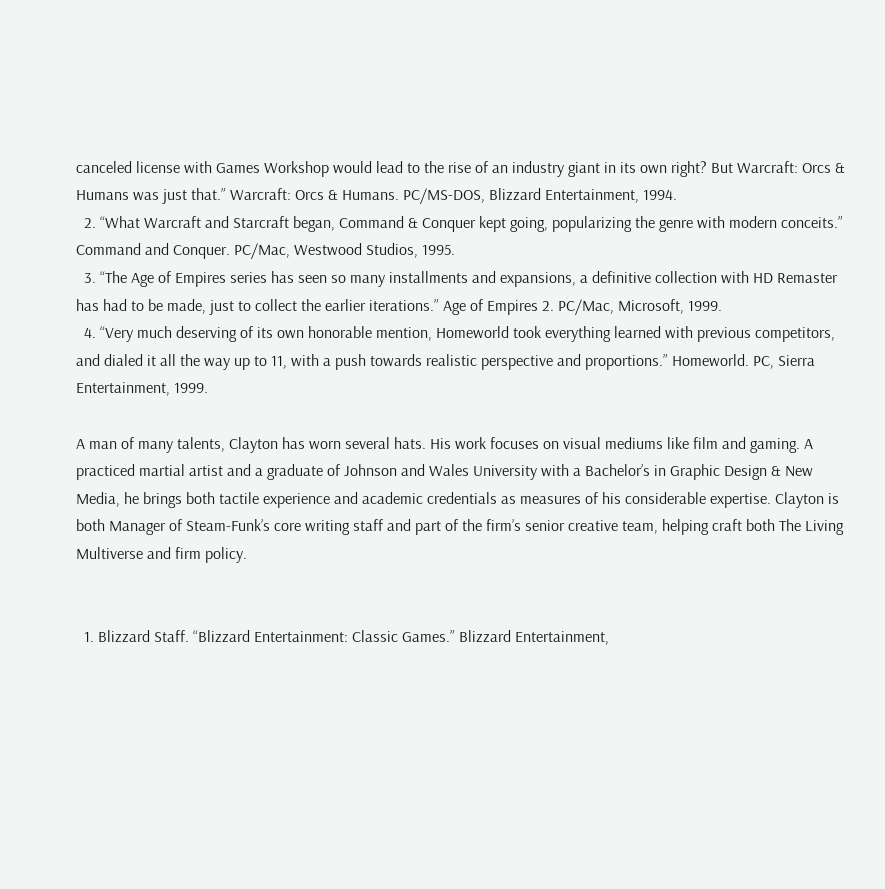canceled license with Games Workshop would lead to the rise of an industry giant in its own right? But Warcraft: Orcs & Humans was just that.” Warcraft: Orcs & Humans. PC/MS-DOS, Blizzard Entertainment, 1994.
  2. “What Warcraft and Starcraft began, Command & Conquer kept going, popularizing the genre with modern conceits.” Command and Conquer. PC/Mac, Westwood Studios, 1995.
  3. “The Age of Empires series has seen so many installments and expansions, a definitive collection with HD Remaster has had to be made, just to collect the earlier iterations.” Age of Empires 2. PC/Mac, Microsoft, 1999.
  4. “Very much deserving of its own honorable mention, Homeworld took everything learned with previous competitors, and dialed it all the way up to 11, with a push towards realistic perspective and proportions.” Homeworld. PC, Sierra Entertainment, 1999.

A man of many talents, Clayton has worn several hats. His work focuses on visual mediums like film and gaming. A practiced martial artist and a graduate of Johnson and Wales University with a Bachelor’s in Graphic Design & New Media, he brings both tactile experience and academic credentials as measures of his considerable expertise. Clayton is both Manager of Steam-Funk’s core writing staff and part of the firm’s senior creative team, helping craft both The Living Multiverse and firm policy.


  1. Blizzard Staff. “Blizzard Entertainment: Classic Games.” Blizzard Entertainment,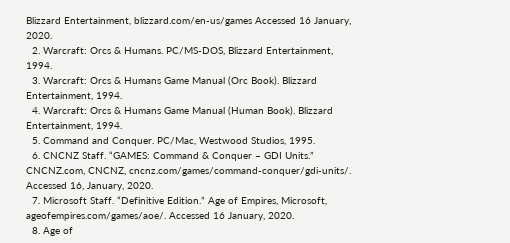Blizzard Entertainment, blizzard.com/en-us/games Accessed 16 January, 2020.
  2. Warcraft: Orcs & Humans. PC/MS-DOS, Blizzard Entertainment, 1994.
  3. Warcraft: Orcs & Humans Game Manual (Orc Book). Blizzard Entertainment, 1994.
  4. Warcraft: Orcs & Humans Game Manual (Human Book). Blizzard Entertainment, 1994.
  5. Command and Conquer. PC/Mac, Westwood Studios, 1995.
  6. CNCNZ Staff. “GAMES: Command & Conquer – GDI Units.” CNCNZ.com, CNCNZ, cncnz.com/games/command-conquer/gdi-units/. Accessed 16, January, 2020.
  7. Microsoft Staff. “Definitive Edition.” Age of Empires, Microsoft, ageofempires.com/games/aoe/. Accessed 16 January, 2020.
  8. Age of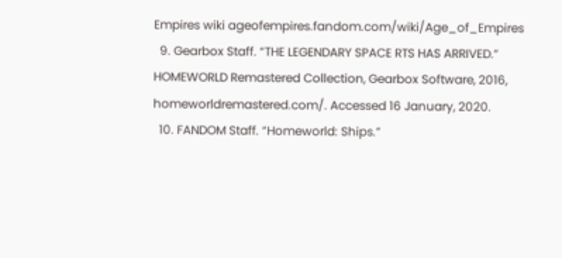Empires wiki ageofempires.fandom.com/wiki/Age_of_Empires
  9. Gearbox Staff. “THE LEGENDARY SPACE RTS HAS ARRIVED.” HOMEWORLD Remastered Collection, Gearbox Software, 2016, homeworldremastered.com/. Accessed 16 January, 2020.
  10. FANDOM Staff. “Homeworld: Ships.”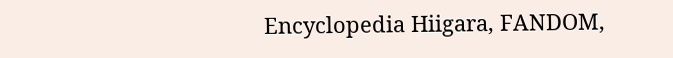Encyclopedia Hiigara, FANDOM,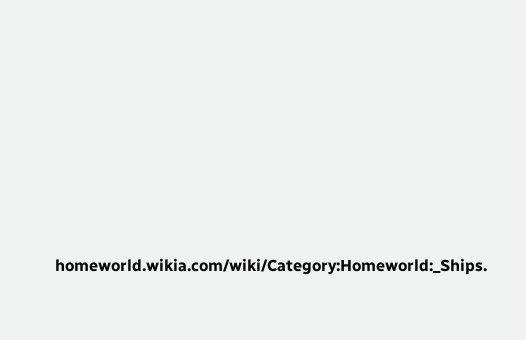homeworld.wikia.com/wiki/Category:Homeworld:_Ships.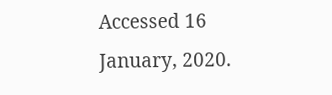Accessed 16 January, 2020.